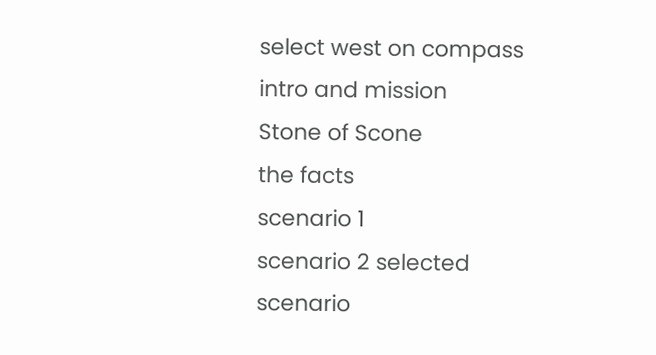select west on compass
intro and mission
Stone of Scone
the facts
scenario 1
scenario 2 selected
scenario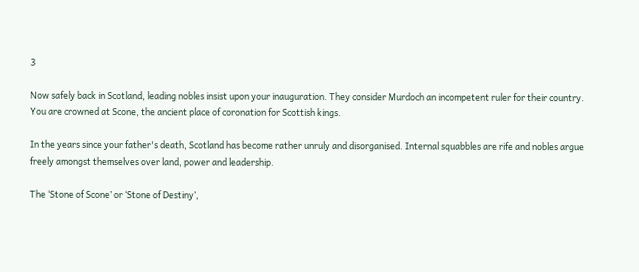3

Now safely back in Scotland, leading nobles insist upon your inauguration. They consider Murdoch an incompetent ruler for their country. You are crowned at Scone, the ancient place of coronation for Scottish kings.

In the years since your father's death, Scotland has become rather unruly and disorganised. Internal squabbles are rife and nobles argue freely amongst themselves over land, power and leadership.

The ‘Stone of Scone’ or ‘Stone of Destiny’,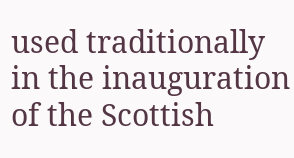used traditionally in the inauguration of the Scottish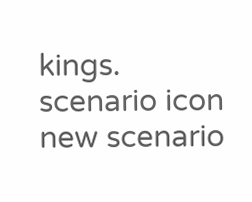kings.
scenario icon
new scenario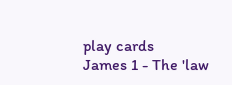play cards
James 1 - The 'law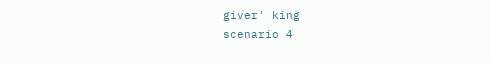giver' king
scenario 4